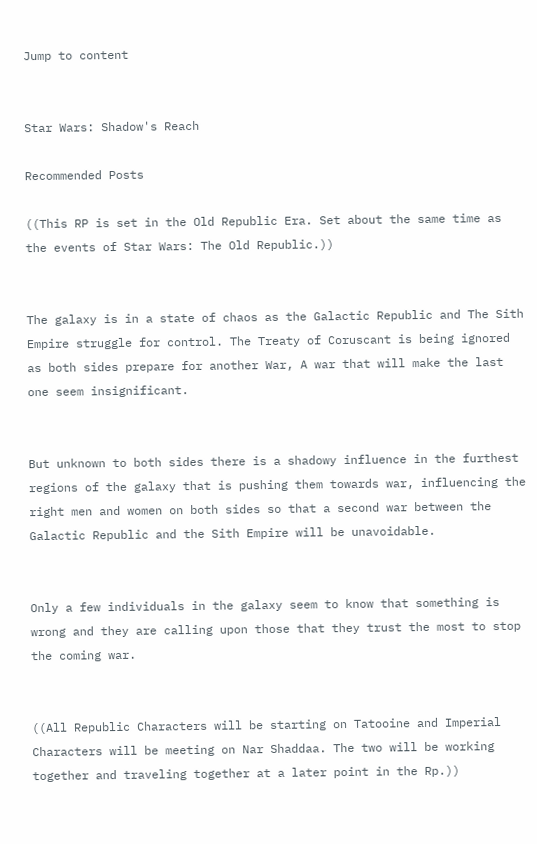Jump to content


Star Wars: Shadow's Reach

Recommended Posts

((This RP is set in the Old Republic Era. Set about the same time as the events of Star Wars: The Old Republic.))


The galaxy is in a state of chaos as the Galactic Republic and The Sith Empire struggle for control. The Treaty of Coruscant is being ignored as both sides prepare for another War, A war that will make the last one seem insignificant.


But unknown to both sides there is a shadowy influence in the furthest regions of the galaxy that is pushing them towards war, influencing the right men and women on both sides so that a second war between the Galactic Republic and the Sith Empire will be unavoidable.


Only a few individuals in the galaxy seem to know that something is wrong and they are calling upon those that they trust the most to stop the coming war.


((All Republic Characters will be starting on Tatooine and Imperial Characters will be meeting on Nar Shaddaa. The two will be working together and traveling together at a later point in the Rp.))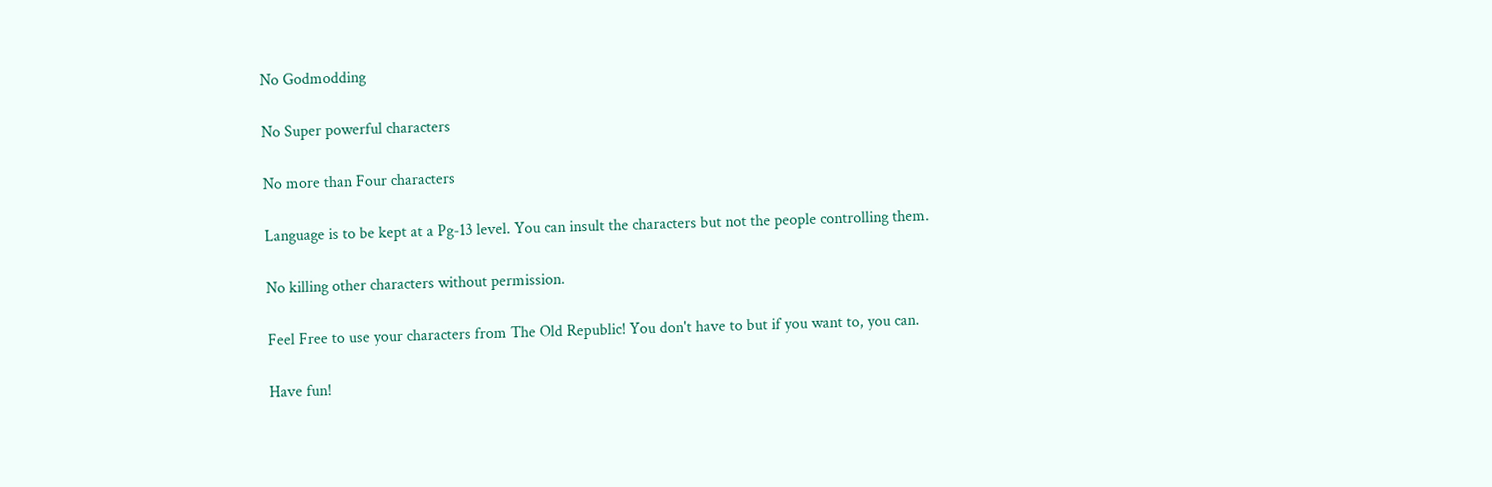No Godmodding

No Super powerful characters

No more than Four characters

Language is to be kept at a Pg-13 level. You can insult the characters but not the people controlling them.

No killing other characters without permission.

Feel Free to use your characters from The Old Republic! You don't have to but if you want to, you can.

Have fun!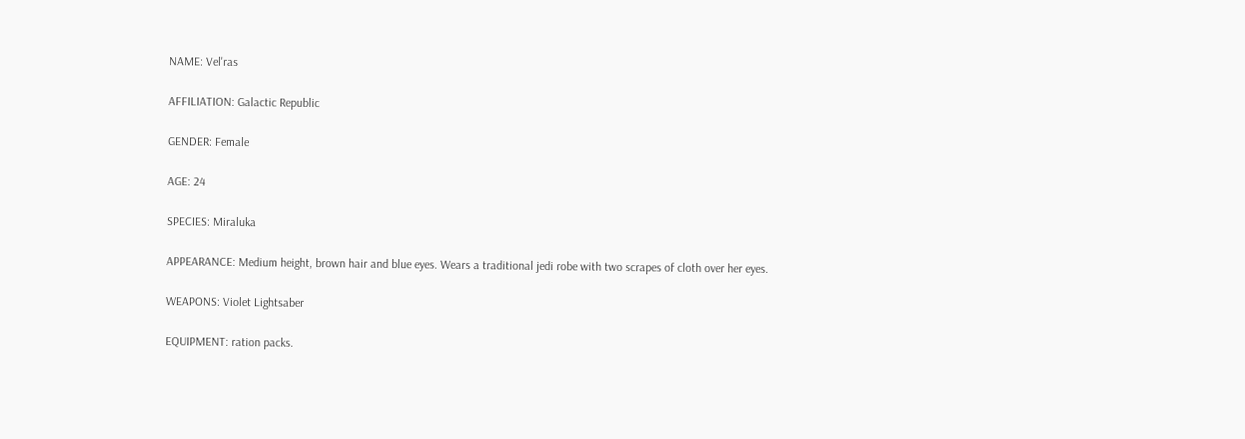NAME: Vel'ras

AFFILIATION: Galactic Republic

GENDER: Female

AGE: 24

SPECIES: Miraluka

APPEARANCE: Medium height, brown hair and blue eyes. Wears a traditional jedi robe with two scrapes of cloth over her eyes.

WEAPONS: Violet Lightsaber

EQUIPMENT: ration packs.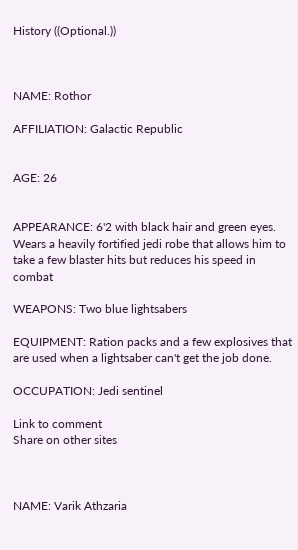History ((Optional.))



NAME: Rothor

AFFILIATION: Galactic Republic


AGE: 26


APPEARANCE: 6'2 with black hair and green eyes. Wears a heavily fortified jedi robe that allows him to take a few blaster hits but reduces his speed in combat

WEAPONS: Two blue lightsabers

EQUIPMENT: Ration packs and a few explosives that are used when a lightsaber can't get the job done.

OCCUPATION: Jedi sentinel

Link to comment
Share on other sites



NAME: Varik Athzaria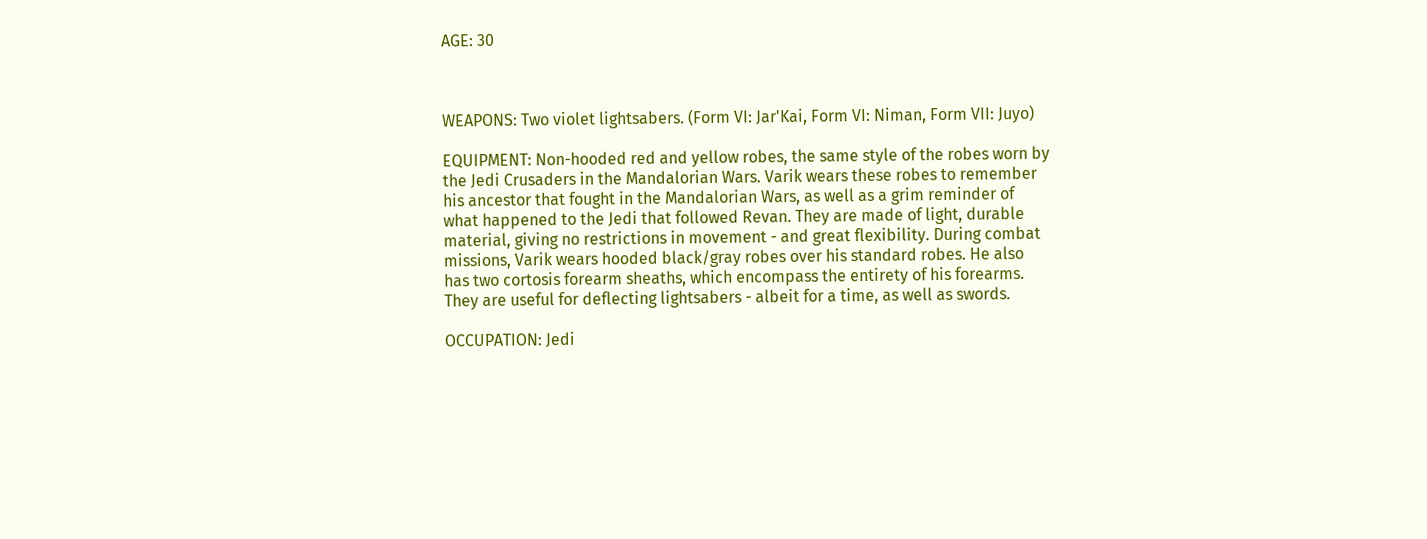AGE: 30



WEAPONS: Two violet lightsabers. (Form VI: Jar'Kai, Form VI: Niman, Form VII: Juyo)

EQUIPMENT: Non-hooded red and yellow robes, the same style of the robes worn by the Jedi Crusaders in the Mandalorian Wars. Varik wears these robes to remember his ancestor that fought in the Mandalorian Wars, as well as a grim reminder of what happened to the Jedi that followed Revan. They are made of light, durable material, giving no restrictions in movement - and great flexibility. During combat missions, Varik wears hooded black/gray robes over his standard robes. He also has two cortosis forearm sheaths, which encompass the entirety of his forearms. They are useful for deflecting lightsabers - albeit for a time, as well as swords.

OCCUPATION: Jedi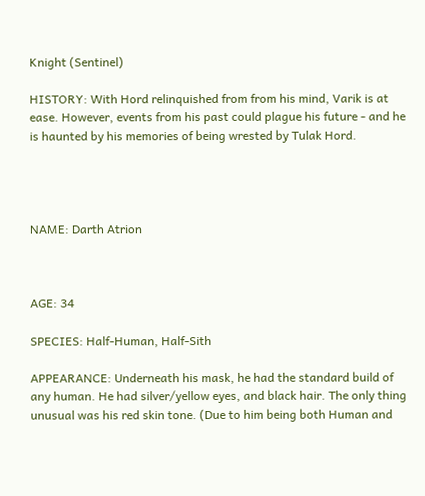Knight (Sentinel)

HISTORY: With Hord relinquished from from his mind, Varik is at ease. However, events from his past could plague his future - and he is haunted by his memories of being wrested by Tulak Hord.




NAME: Darth Atrion



AGE: 34

SPECIES: Half-Human, Half-Sith

APPEARANCE: Underneath his mask, he had the standard build of any human. He had silver/yellow eyes, and black hair. The only thing unusual was his red skin tone. (Due to him being both Human and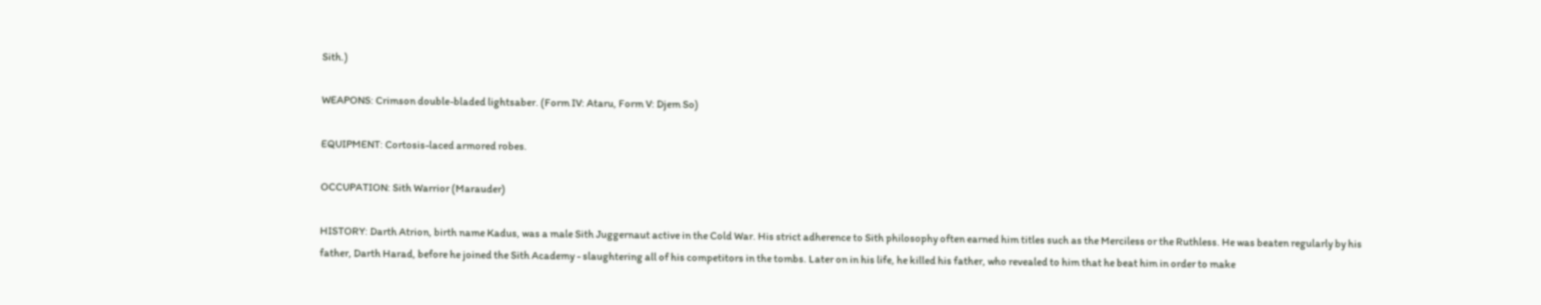Sith.)

WEAPONS: Crimson double-bladed lightsaber. (Form IV: Ataru, Form V: Djem So)

EQUIPMENT: Cortosis-laced armored robes.

OCCUPATION: Sith Warrior (Marauder)

HISTORY: Darth Atrion, birth name Kadus, was a male Sith Juggernaut active in the Cold War. His strict adherence to Sith philosophy often earned him titles such as the Merciless or the Ruthless. He was beaten regularly by his father, Darth Harad, before he joined the Sith Academy - slaughtering all of his competitors in the tombs. Later on in his life, he killed his father, who revealed to him that he beat him in order to make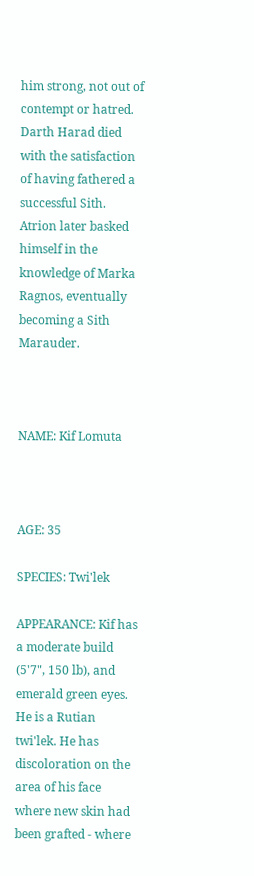him strong, not out of contempt or hatred. Darth Harad died with the satisfaction of having fathered a successful Sith. Atrion later basked himself in the knowledge of Marka Ragnos, eventually becoming a Sith Marauder.



NAME: Kif Lomuta



AGE: 35

SPECIES: Twi'lek

APPEARANCE: Kif has a moderate build (5'7", 150 lb), and emerald green eyes. He is a Rutian twi'lek. He has discoloration on the area of his face where new skin had been grafted - where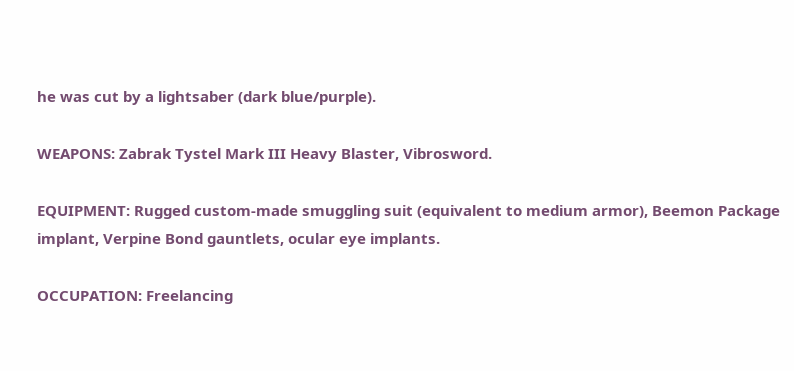he was cut by a lightsaber (dark blue/purple).

WEAPONS: Zabrak Tystel Mark III Heavy Blaster, Vibrosword.

EQUIPMENT: Rugged custom-made smuggling suit (equivalent to medium armor), Beemon Package implant, Verpine Bond gauntlets, ocular eye implants.

OCCUPATION: Freelancing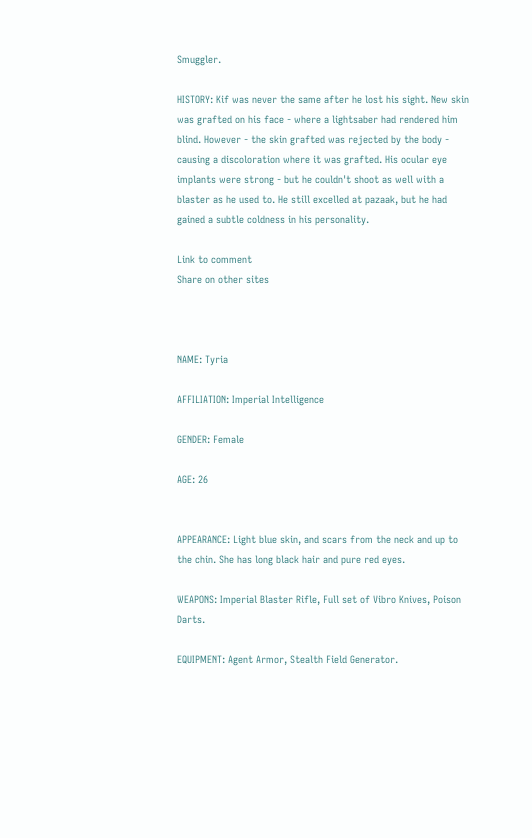Smuggler.

HISTORY: Kif was never the same after he lost his sight. New skin was grafted on his face - where a lightsaber had rendered him blind. However - the skin grafted was rejected by the body - causing a discoloration where it was grafted. His ocular eye implants were strong - but he couldn't shoot as well with a blaster as he used to. He still excelled at pazaak, but he had gained a subtle coldness in his personality.

Link to comment
Share on other sites



NAME: Tyria

AFFILIATION: Imperial Intelligence

GENDER: Female

AGE: 26


APPEARANCE: Light blue skin, and scars from the neck and up to the chin. She has long black hair and pure red eyes.

WEAPONS: Imperial Blaster Rifle, Full set of Vibro Knives, Poison Darts.

EQUIPMENT: Agent Armor, Stealth Field Generator.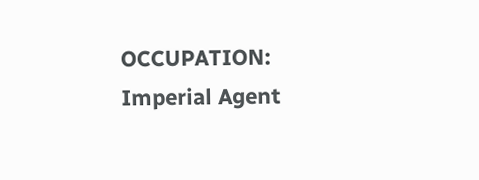OCCUPATION: Imperial Agent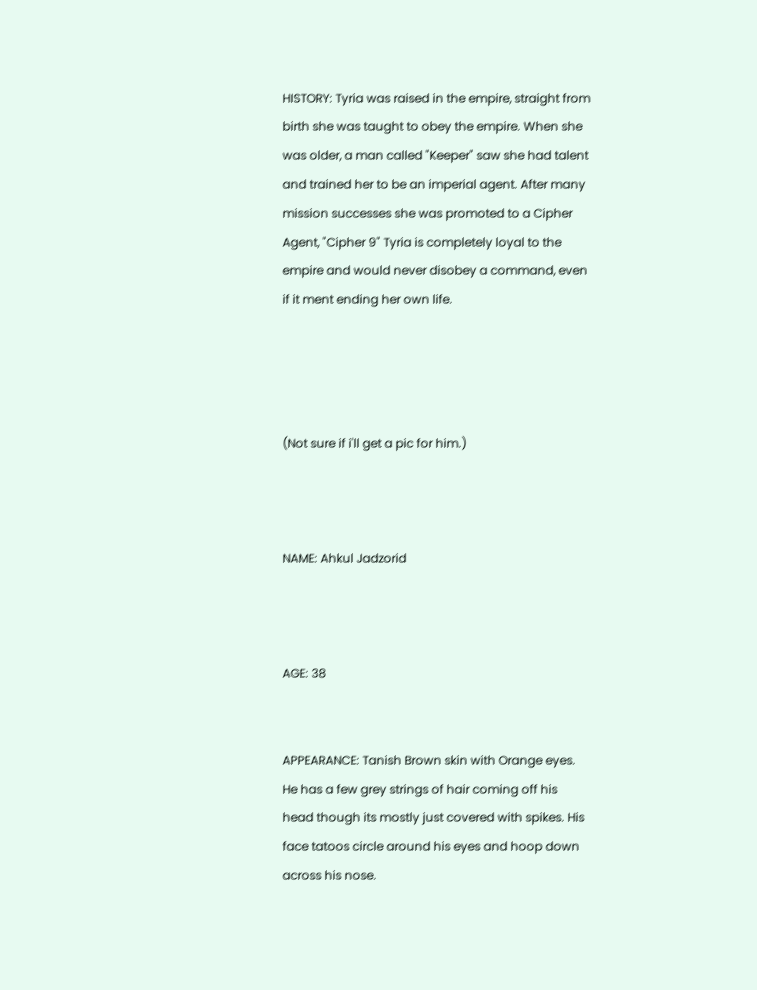HISTORY: Tyria was raised in the empire, straight from birth she was taught to obey the empire. When she was older, a man called "Keeper" saw she had talent and trained her to be an imperial agent. After many mission successes she was promoted to a Cipher Agent, "Cipher 9" Tyria is completely loyal to the empire and would never disobey a command, even if it ment ending her own life.




(Not sure if i'll get a pic for him.)



NAME: Ahkul Jadzorid



AGE: 38


APPEARANCE: Tanish Brown skin with Orange eyes. He has a few grey strings of hair coming off his head though its mostly just covered with spikes. His face tatoos circle around his eyes and hoop down across his nose.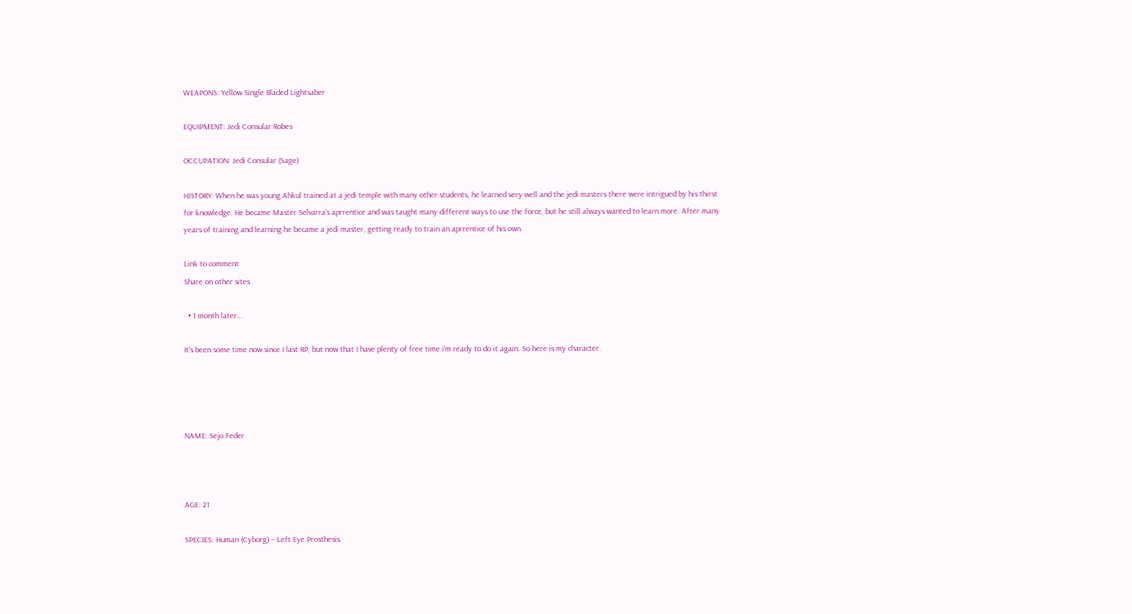WEAPONS: Yellow Single Bladed Lightsaber

EQUIPMENT: Jedi Consular Robes

OCCUPATION: Jedi Consular (Sage)

HISTORY: When he was young Ahkul trained at a jedi temple with many other students, he learned very well and the jedi masters there were intrigued by his thirst for knowledge. He became Master Selvarra's aprrentice and was taught many different ways to use the force, but he still always wanted to learn more. After many years of training and learning he became a jedi master, getting ready to train an aprrentice of his own.

Link to comment
Share on other sites

  • 1 month later...

It's been some time now since I last RP, but now that I have plenty of free time i'm ready to do it again. So here is my character.




NAME: Sejo Feder



AGE: 21

SPECIES: Human (Cyborg) – Left Eye Prosthesis.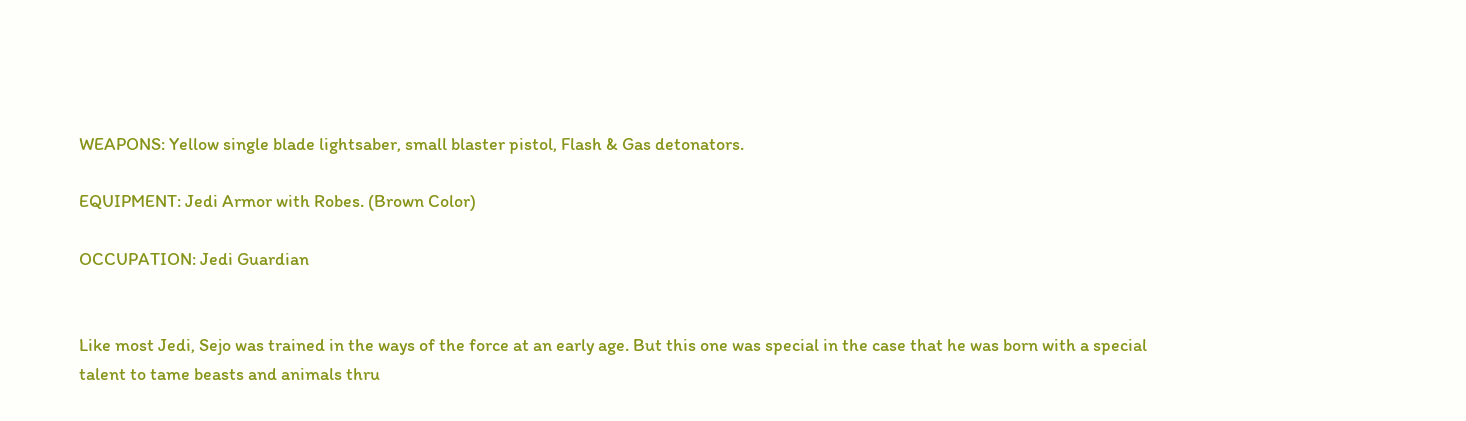WEAPONS: Yellow single blade lightsaber, small blaster pistol, Flash & Gas detonators.

EQUIPMENT: Jedi Armor with Robes. (Brown Color)

OCCUPATION: Jedi Guardian


Like most Jedi, Sejo was trained in the ways of the force at an early age. But this one was special in the case that he was born with a special talent to tame beasts and animals thru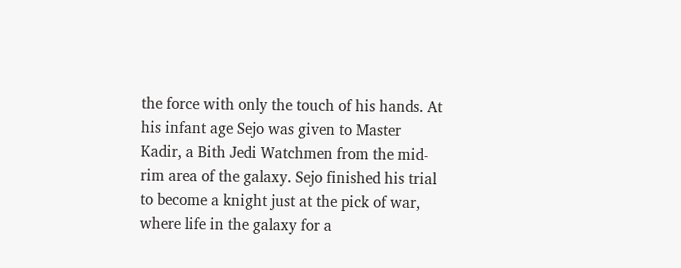the force with only the touch of his hands. At his infant age Sejo was given to Master Kadir, a Bith Jedi Watchmen from the mid-rim area of the galaxy. Sejo finished his trial to become a knight just at the pick of war, where life in the galaxy for a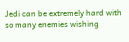Jedi can be extremely hard with so many enemies wishing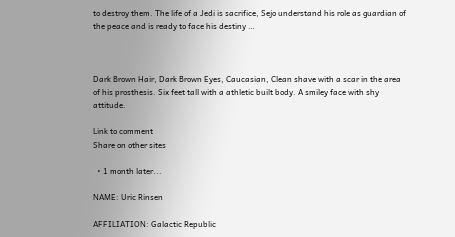to destroy them. The life of a Jedi is sacrifice, Sejo understand his role as guardian of the peace and is ready to face his destiny …



Dark Brown Hair, Dark Brown Eyes, Caucasian, Clean shave with a scar in the area of his prosthesis. Six feet tall with a athletic built body. A smiley face with shy attitude.

Link to comment
Share on other sites

  • 1 month later...

NAME: Uric Rinsen

AFFILIATION: Galactic Republic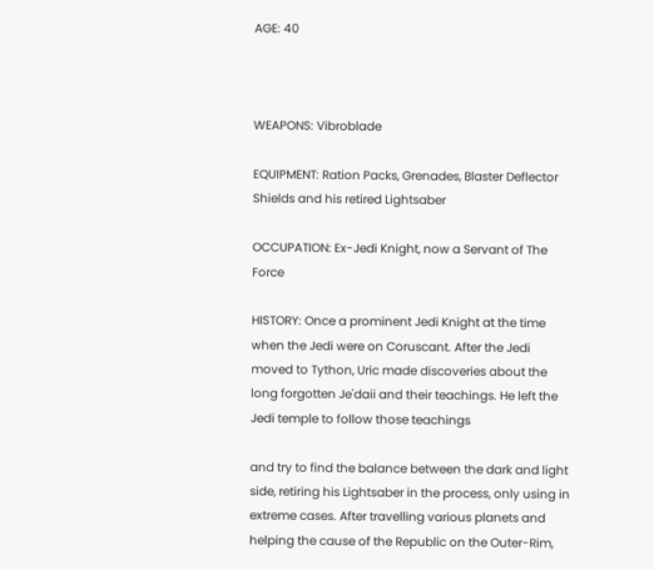AGE: 40



WEAPONS: Vibroblade

EQUIPMENT: Ration Packs, Grenades, Blaster Deflector Shields and his retired Lightsaber

OCCUPATION: Ex-Jedi Knight, now a Servant of The Force

HISTORY: Once a prominent Jedi Knight at the time when the Jedi were on Coruscant. After the Jedi moved to Tython, Uric made discoveries about the long forgotten Je'daii and their teachings. He left the Jedi temple to follow those teachings

and try to find the balance between the dark and light side, retiring his Lightsaber in the process, only using in extreme cases. After travelling various planets and helping the cause of the Republic on the Outer-Rim,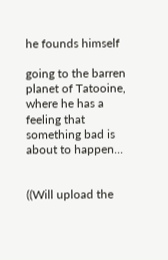he founds himself

going to the barren planet of Tatooine, where he has a feeling that something bad is about to happen...


((Will upload the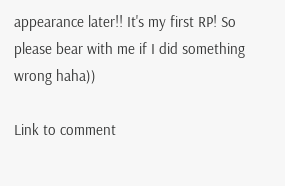appearance later!! It's my first RP! So please bear with me if I did something wrong haha))

Link to comment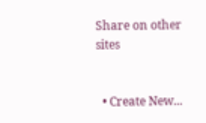Share on other sites


  • Create New...